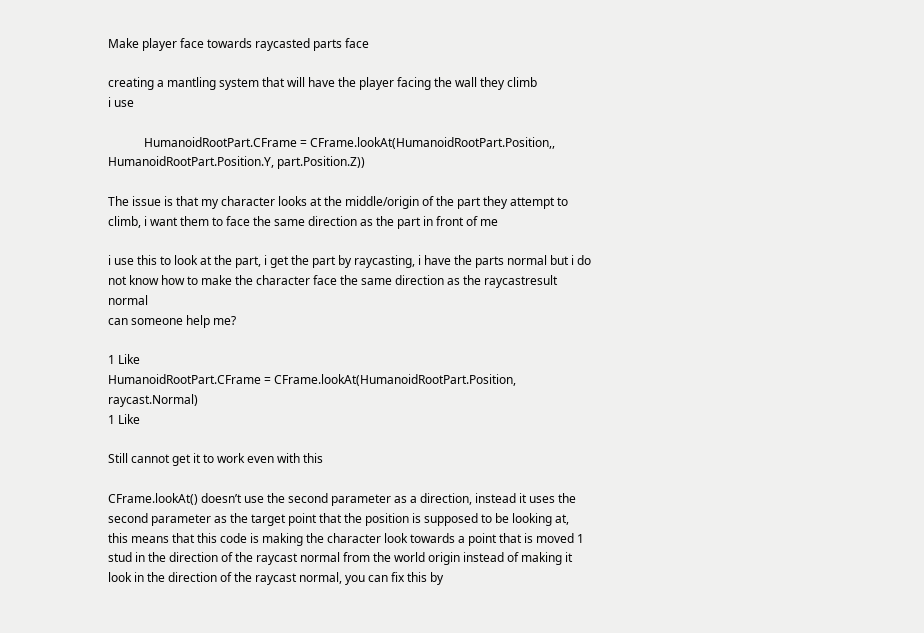Make player face towards raycasted parts face

creating a mantling system that will have the player facing the wall they climb
i use

            HumanoidRootPart.CFrame = CFrame.lookAt(HumanoidRootPart.Position,, HumanoidRootPart.Position.Y, part.Position.Z))

The issue is that my character looks at the middle/origin of the part they attempt to climb, i want them to face the same direction as the part in front of me

i use this to look at the part, i get the part by raycasting, i have the parts normal but i do not know how to make the character face the same direction as the raycastresult normal
can someone help me?

1 Like
HumanoidRootPart.CFrame = CFrame.lookAt(HumanoidRootPart.Position, raycast.Normal)
1 Like

Still cannot get it to work even with this

CFrame.lookAt() doesn’t use the second parameter as a direction, instead it uses the second parameter as the target point that the position is supposed to be looking at, this means that this code is making the character look towards a point that is moved 1 stud in the direction of the raycast normal from the world origin instead of making it look in the direction of the raycast normal, you can fix this by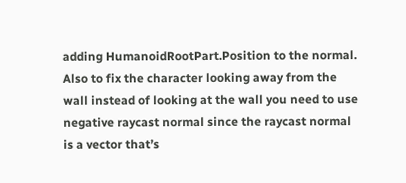adding HumanoidRootPart.Position to the normal.
Also to fix the character looking away from the wall instead of looking at the wall you need to use negative raycast normal since the raycast normal is a vector that’s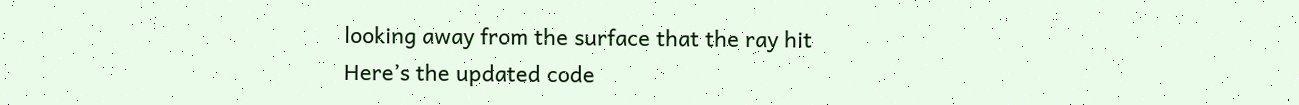looking away from the surface that the ray hit
Here’s the updated code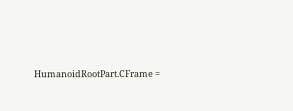HumanoidRootPart.CFrame =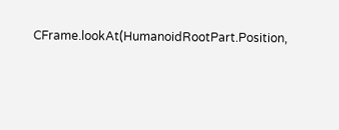CFrame.lookAt(HumanoidRootPart.Position,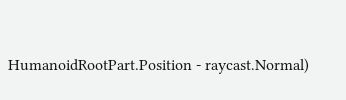HumanoidRootPart.Position - raycast.Normal)